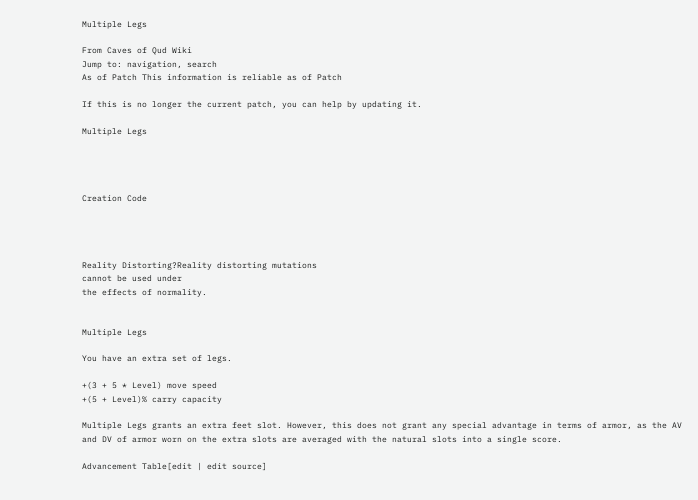Multiple Legs

From Caves of Qud Wiki
Jump to: navigation, search
As of Patch This information is reliable as of Patch

If this is no longer the current patch, you can help by updating it.

Multiple Legs




Creation Code




Reality Distorting?Reality distorting mutations
cannot be used under
the effects of normality.


Multiple Legs

You have an extra set of legs.

+(3 + 5 * Level) move speed
+(5 + Level)% carry capacity

Multiple Legs grants an extra feet slot. However, this does not grant any special advantage in terms of armor, as the AV and DV of armor worn on the extra slots are averaged with the natural slots into a single score.

Advancement Table[edit | edit source]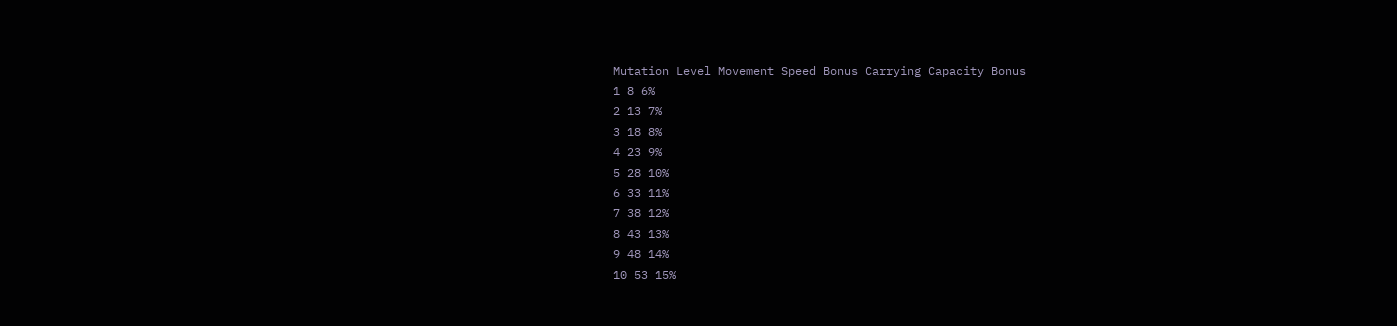Mutation Level Movement Speed Bonus Carrying Capacity Bonus
1 8 6%
2 13 7%
3 18 8%
4 23 9%
5 28 10%
6 33 11%
7 38 12%
8 43 13%
9 48 14%
10 53 15%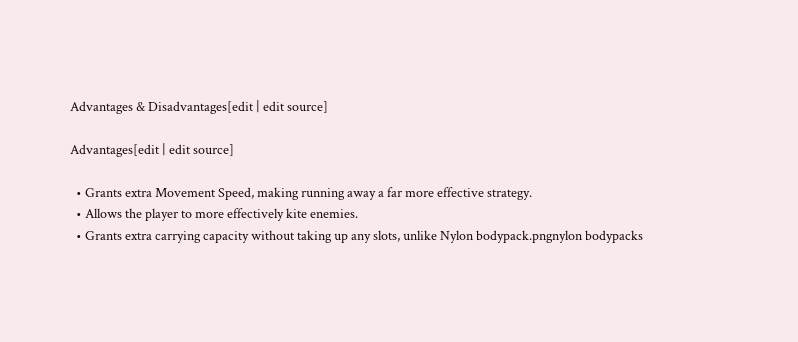Advantages & Disadvantages[edit | edit source]

Advantages[edit | edit source]

  • Grants extra Movement Speed, making running away a far more effective strategy.
  • Allows the player to more effectively kite enemies.
  • Grants extra carrying capacity without taking up any slots, unlike Nylon bodypack.pngnylon bodypacks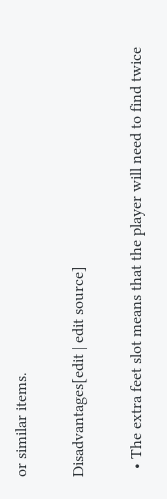or similar items.

Disadvantages[edit | edit source]

  • The extra feet slot means that the player will need to find twice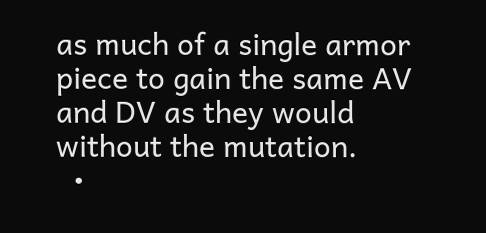as much of a single armor piece to gain the same AV and DV as they would without the mutation.
  •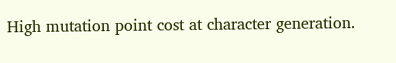High mutation point cost at character generation.